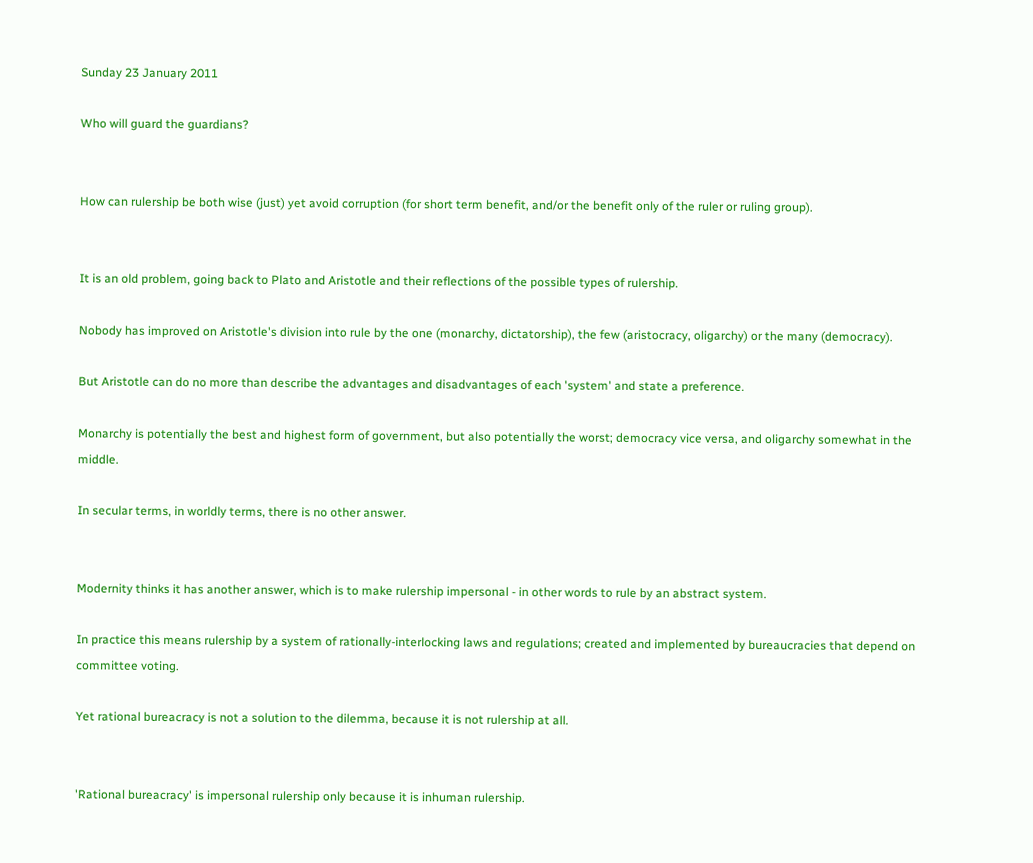Sunday 23 January 2011

Who will guard the guardians?


How can rulership be both wise (just) yet avoid corruption (for short term benefit, and/or the benefit only of the ruler or ruling group).


It is an old problem, going back to Plato and Aristotle and their reflections of the possible types of rulership.

Nobody has improved on Aristotle's division into rule by the one (monarchy, dictatorship), the few (aristocracy, oligarchy) or the many (democracy).

But Aristotle can do no more than describe the advantages and disadvantages of each 'system' and state a preference.

Monarchy is potentially the best and highest form of government, but also potentially the worst; democracy vice versa, and oligarchy somewhat in the middle.

In secular terms, in worldly terms, there is no other answer.


Modernity thinks it has another answer, which is to make rulership impersonal - in other words to rule by an abstract system.

In practice this means rulership by a system of rationally-interlocking laws and regulations; created and implemented by bureaucracies that depend on committee voting.

Yet rational bureacracy is not a solution to the dilemma, because it is not rulership at all.


'Rational bureacracy' is impersonal rulership only because it is inhuman rulership.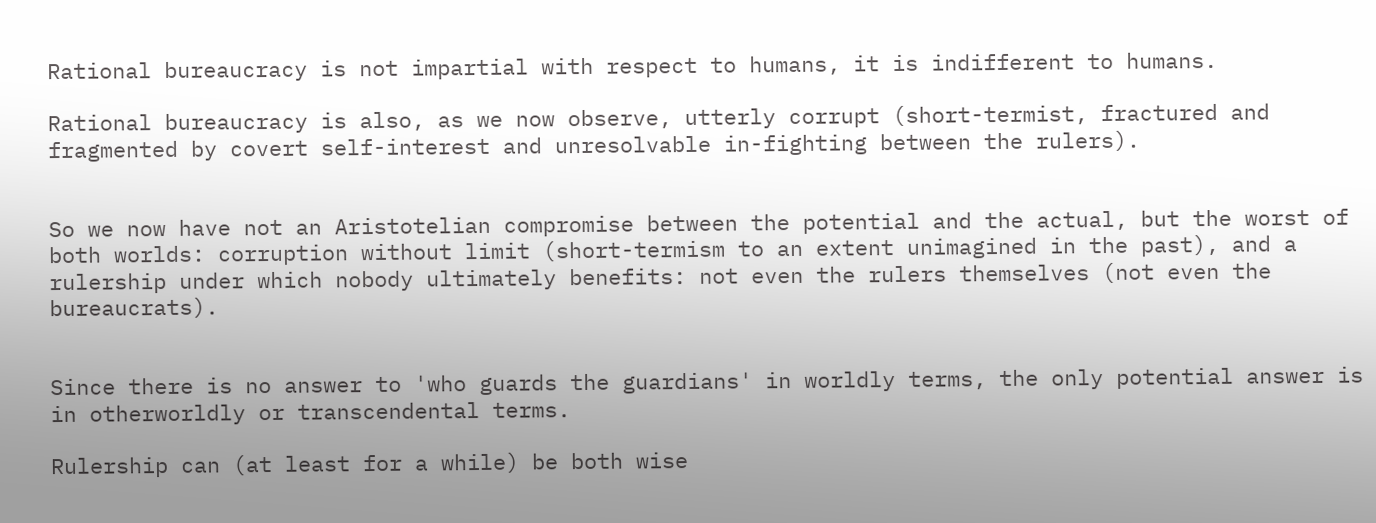Rational bureaucracy is not impartial with respect to humans, it is indifferent to humans.

Rational bureaucracy is also, as we now observe, utterly corrupt (short-termist, fractured and fragmented by covert self-interest and unresolvable in-fighting between the rulers).


So we now have not an Aristotelian compromise between the potential and the actual, but the worst of both worlds: corruption without limit (short-termism to an extent unimagined in the past), and a rulership under which nobody ultimately benefits: not even the rulers themselves (not even the bureaucrats).


Since there is no answer to 'who guards the guardians' in worldly terms, the only potential answer is in otherworldly or transcendental terms.

Rulership can (at least for a while) be both wise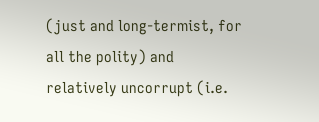(just and long-termist, for all the polity) and relatively uncorrupt (i.e.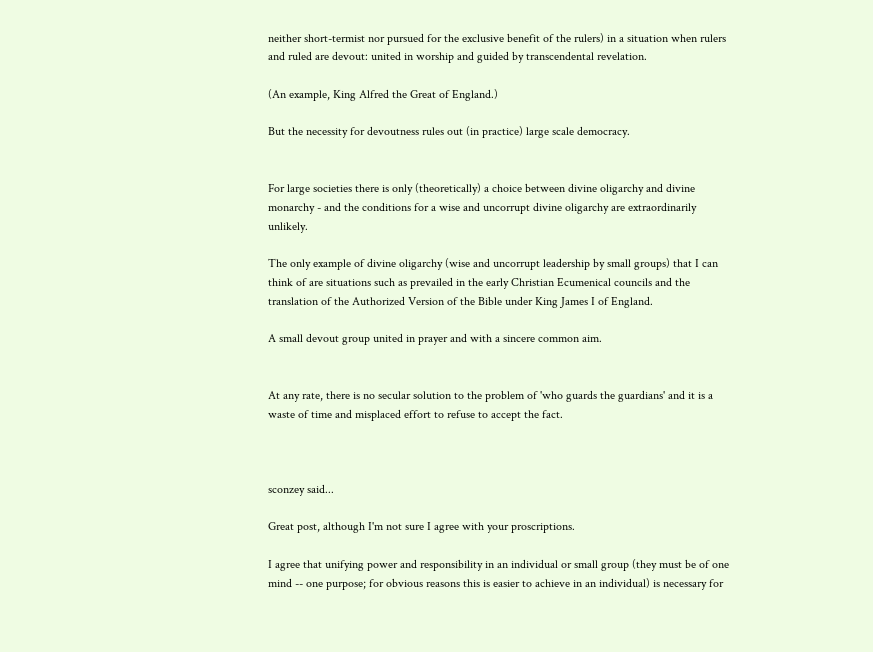neither short-termist nor pursued for the exclusive benefit of the rulers) in a situation when rulers and ruled are devout: united in worship and guided by transcendental revelation.

(An example, King Alfred the Great of England.)

But the necessity for devoutness rules out (in practice) large scale democracy.


For large societies there is only (theoretically) a choice between divine oligarchy and divine monarchy - and the conditions for a wise and uncorrupt divine oligarchy are extraordinarily unlikely.

The only example of divine oligarchy (wise and uncorrupt leadership by small groups) that I can think of are situations such as prevailed in the early Christian Ecumenical councils and the translation of the Authorized Version of the Bible under King James I of England.

A small devout group united in prayer and with a sincere common aim.


At any rate, there is no secular solution to the problem of 'who guards the guardians' and it is a waste of time and misplaced effort to refuse to accept the fact.



sconzey said...

Great post, although I'm not sure I agree with your proscriptions.

I agree that unifying power and responsibility in an individual or small group (they must be of one mind -- one purpose; for obvious reasons this is easier to achieve in an individual) is necessary for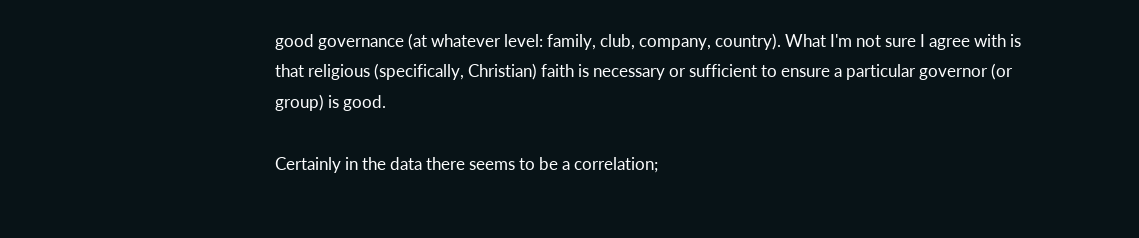good governance (at whatever level: family, club, company, country). What I'm not sure I agree with is that religious (specifically, Christian) faith is necessary or sufficient to ensure a particular governor (or group) is good.

Certainly in the data there seems to be a correlation;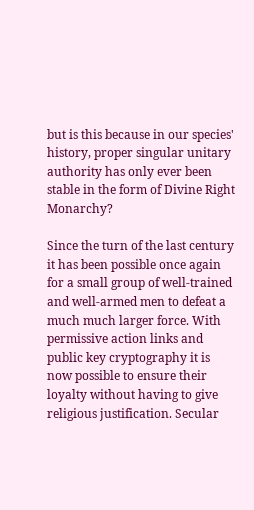but is this because in our species' history, proper singular unitary authority has only ever been stable in the form of Divine Right Monarchy?

Since the turn of the last century it has been possible once again for a small group of well-trained and well-armed men to defeat a much much larger force. With permissive action links and public key cryptography it is now possible to ensure their loyalty without having to give religious justification. Secular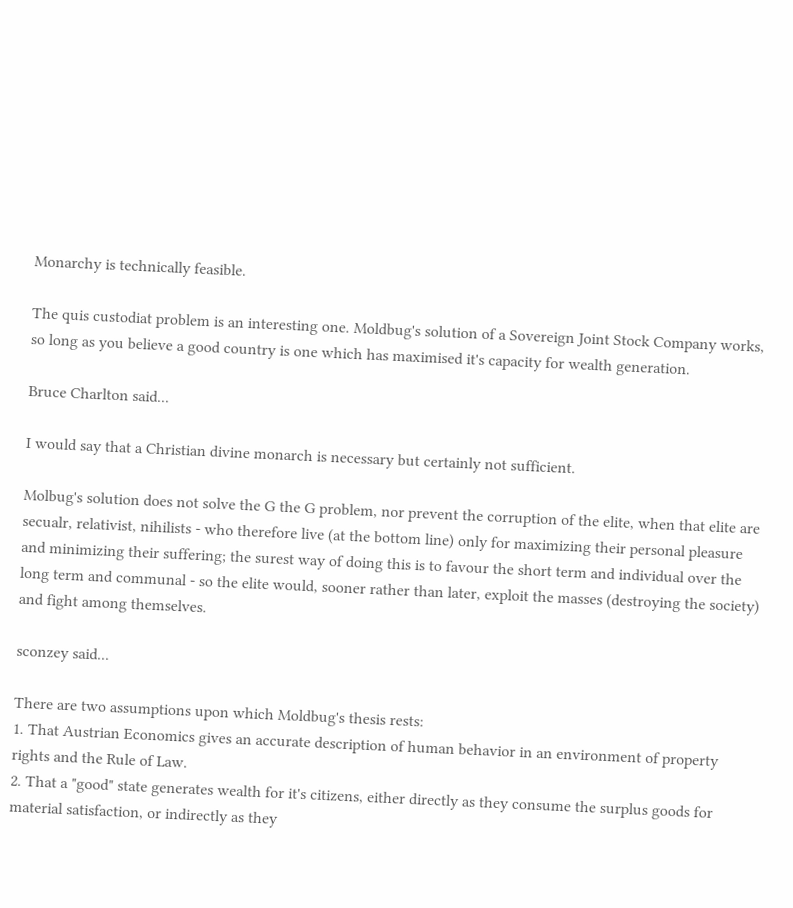Monarchy is technically feasible.

The quis custodiat problem is an interesting one. Moldbug's solution of a Sovereign Joint Stock Company works, so long as you believe a good country is one which has maximised it's capacity for wealth generation.

Bruce Charlton said...

I would say that a Christian divine monarch is necessary but certainly not sufficient.

Molbug's solution does not solve the G the G problem, nor prevent the corruption of the elite, when that elite are secualr, relativist, nihilists - who therefore live (at the bottom line) only for maximizing their personal pleasure and minimizing their suffering; the surest way of doing this is to favour the short term and individual over the long term and communal - so the elite would, sooner rather than later, exploit the masses (destroying the society) and fight among themselves.

sconzey said...

There are two assumptions upon which Moldbug's thesis rests:
1. That Austrian Economics gives an accurate description of human behavior in an environment of property rights and the Rule of Law.
2. That a "good" state generates wealth for it's citizens, either directly as they consume the surplus goods for material satisfaction, or indirectly as they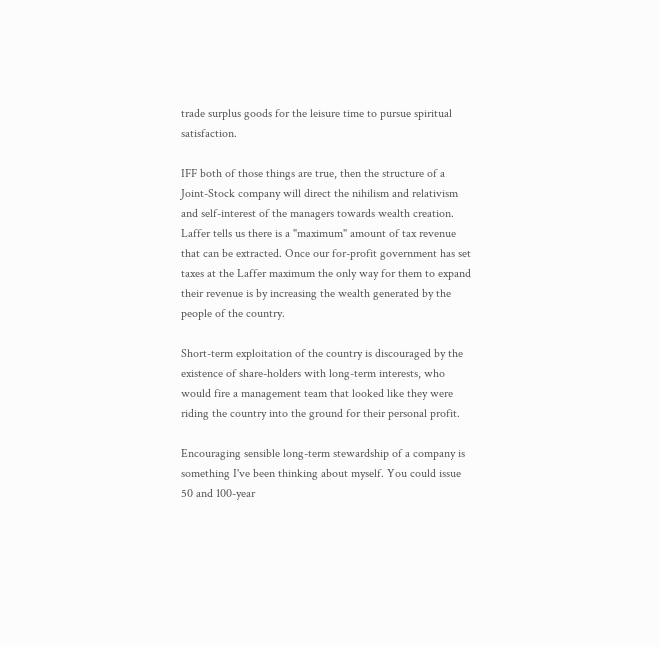trade surplus goods for the leisure time to pursue spiritual satisfaction.

IFF both of those things are true, then the structure of a Joint-Stock company will direct the nihilism and relativism and self-interest of the managers towards wealth creation. Laffer tells us there is a "maximum" amount of tax revenue that can be extracted. Once our for-profit government has set taxes at the Laffer maximum the only way for them to expand their revenue is by increasing the wealth generated by the people of the country.

Short-term exploitation of the country is discouraged by the existence of share-holders with long-term interests, who would fire a management team that looked like they were riding the country into the ground for their personal profit.

Encouraging sensible long-term stewardship of a company is something I've been thinking about myself. You could issue 50 and 100-year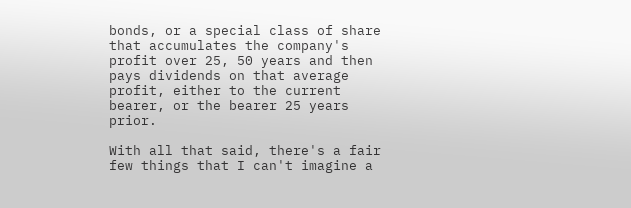bonds, or a special class of share that accumulates the company's profit over 25, 50 years and then pays dividends on that average profit, either to the current bearer, or the bearer 25 years prior.

With all that said, there's a fair few things that I can't imagine a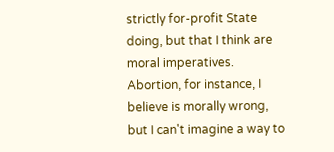strictly for-profit State doing, but that I think are moral imperatives. Abortion, for instance, I believe is morally wrong, but I can't imagine a way to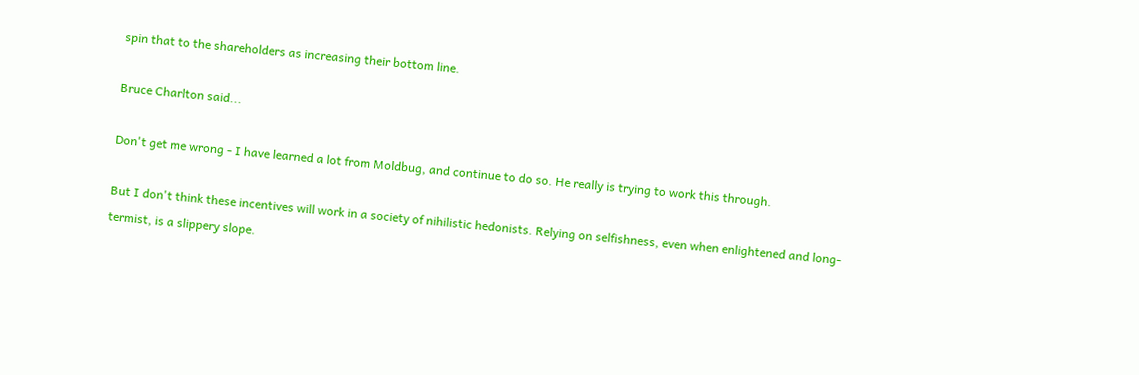spin that to the shareholders as increasing their bottom line.

Bruce Charlton said...

Don't get me wrong - I have learned a lot from Moldbug, and continue to do so. He really is trying to work this through.

But I don't think these incentives will work in a society of nihilistic hedonists. Relying on selfishness, even when enlightened and long-termist, is a slippery slope.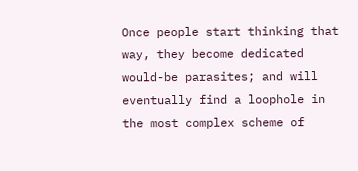Once people start thinking that way, they become dedicated would-be parasites; and will eventually find a loophole in the most complex scheme of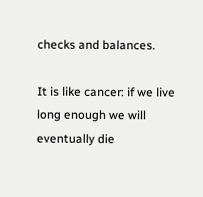checks and balances.

It is like cancer: if we live long enough we will eventually die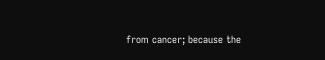from cancer; because the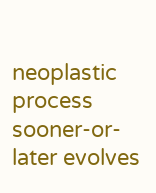neoplastic process sooner-or-later evolves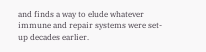and finds a way to elude whatever immune and repair systems were set-up decades earlier.